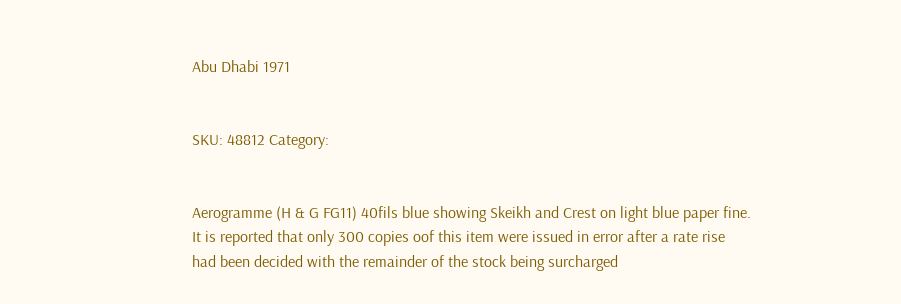Abu Dhabi 1971


SKU: 48812 Category:


Aerogramme (H & G FG11) 40fils blue showing Skeikh and Crest on light blue paper fine. It is reported that only 300 copies oof this item were issued in error after a rate rise had been decided with the remainder of the stock being surcharged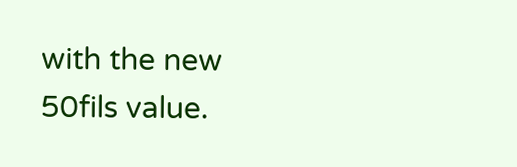with the new 50fils value.